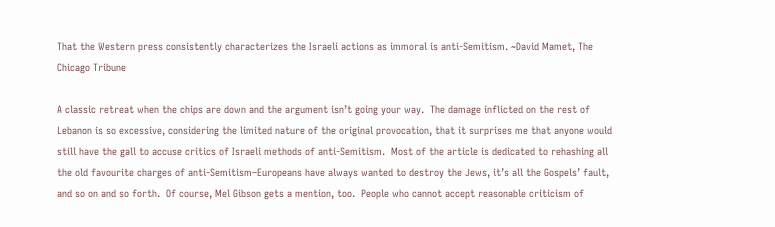That the Western press consistently characterizes the Israeli actions as immoral is anti-Semitism. ~David Mamet, The Chicago Tribune

A classic retreat when the chips are down and the argument isn’t going your way.  The damage inflicted on the rest of Lebanon is so excessive, considering the limited nature of the original provocation, that it surprises me that anyone would still have the gall to accuse critics of Israeli methods of anti-Semitism.  Most of the article is dedicated to rehashing all the old favourite charges of anti-Semitism–Europeans have always wanted to destroy the Jews, it’s all the Gospels’ fault, and so on and so forth.  Of course, Mel Gibson gets a mention, too.  People who cannot accept reasonable criticism of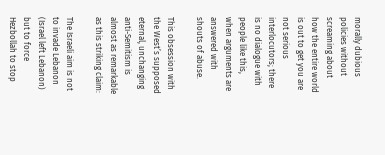morally dubious policies without screaming about how the entire world is out to get you are not serious interlocutors; there is no dialogue with people like this, when arguments are answered with shouts of abuse.

This obsession with the West’s supposed eternal, unchanging anti-Semitism is almost as remarkable as this striking claim:

The Israeli aim is not to invade Lebanon (Israel left Lebanon) but to force Hezbollah to stop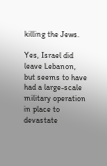killing the Jews.

Yes, Israel did leave Lebanon, but seems to have had a large-scale military operation in place to devastate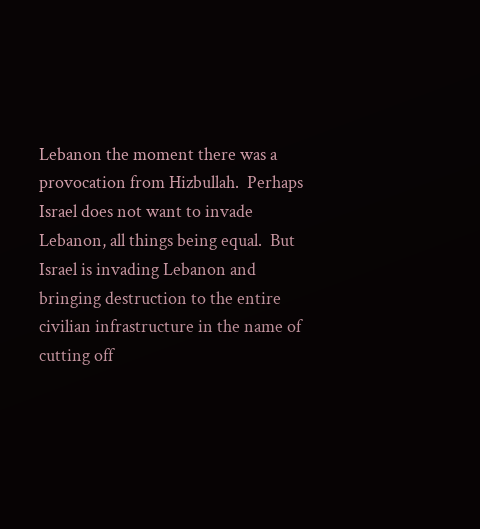Lebanon the moment there was a provocation from Hizbullah.  Perhaps Israel does not want to invade Lebanon, all things being equal.  But Israel is invading Lebanon and bringing destruction to the entire civilian infrastructure in the name of cutting off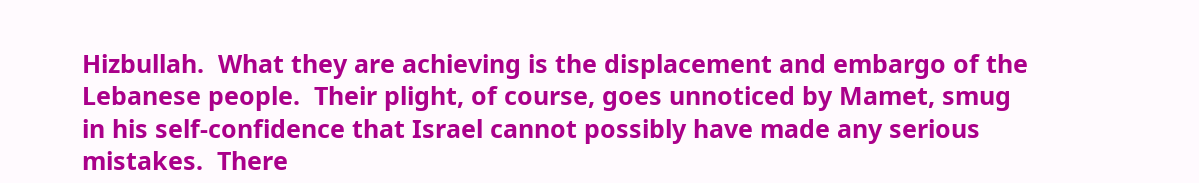Hizbullah.  What they are achieving is the displacement and embargo of the Lebanese people.  Their plight, of course, goes unnoticed by Mamet, smug in his self-confidence that Israel cannot possibly have made any serious mistakes.  There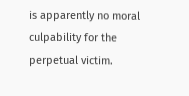is apparently no moral culpability for the perpetual victim.